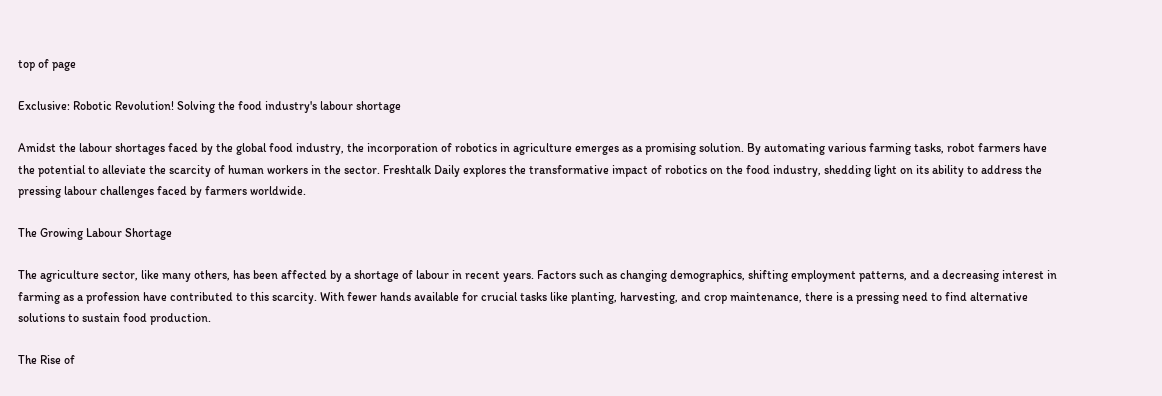top of page

Exclusive: Robotic Revolution! Solving the food industry's labour shortage

Amidst the labour shortages faced by the global food industry, the incorporation of robotics in agriculture emerges as a promising solution. By automating various farming tasks, robot farmers have the potential to alleviate the scarcity of human workers in the sector. Freshtalk Daily explores the transformative impact of robotics on the food industry, shedding light on its ability to address the pressing labour challenges faced by farmers worldwide.

The Growing Labour Shortage

The agriculture sector, like many others, has been affected by a shortage of labour in recent years. Factors such as changing demographics, shifting employment patterns, and a decreasing interest in farming as a profession have contributed to this scarcity. With fewer hands available for crucial tasks like planting, harvesting, and crop maintenance, there is a pressing need to find alternative solutions to sustain food production.

The Rise of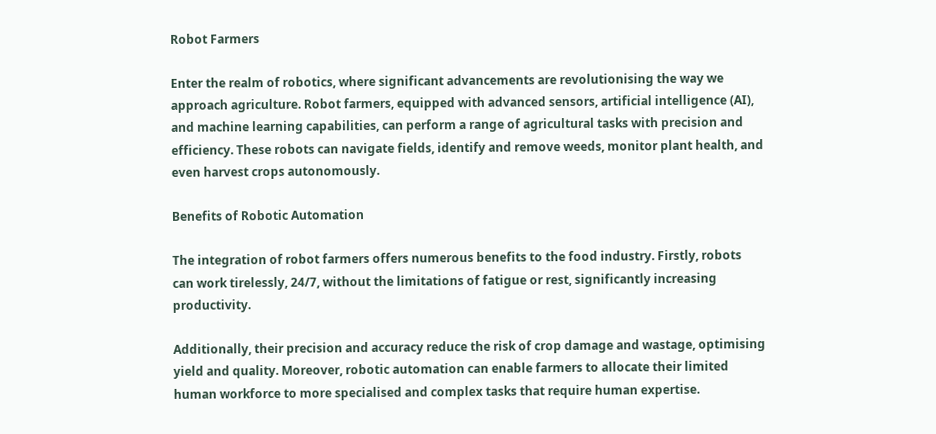Robot Farmers

Enter the realm of robotics, where significant advancements are revolutionising the way we approach agriculture. Robot farmers, equipped with advanced sensors, artificial intelligence (AI), and machine learning capabilities, can perform a range of agricultural tasks with precision and efficiency. These robots can navigate fields, identify and remove weeds, monitor plant health, and even harvest crops autonomously.

Benefits of Robotic Automation

The integration of robot farmers offers numerous benefits to the food industry. Firstly, robots can work tirelessly, 24/7, without the limitations of fatigue or rest, significantly increasing productivity.

Additionally, their precision and accuracy reduce the risk of crop damage and wastage, optimising yield and quality. Moreover, robotic automation can enable farmers to allocate their limited human workforce to more specialised and complex tasks that require human expertise.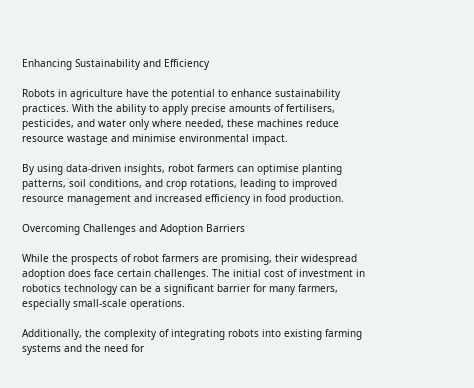Enhancing Sustainability and Efficiency

Robots in agriculture have the potential to enhance sustainability practices. With the ability to apply precise amounts of fertilisers, pesticides, and water only where needed, these machines reduce resource wastage and minimise environmental impact.

By using data-driven insights, robot farmers can optimise planting patterns, soil conditions, and crop rotations, leading to improved resource management and increased efficiency in food production.

Overcoming Challenges and Adoption Barriers

While the prospects of robot farmers are promising, their widespread adoption does face certain challenges. The initial cost of investment in robotics technology can be a significant barrier for many farmers, especially small-scale operations.

Additionally, the complexity of integrating robots into existing farming systems and the need for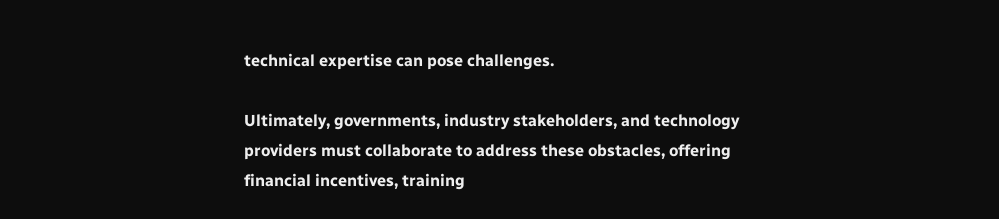technical expertise can pose challenges.

Ultimately, governments, industry stakeholders, and technology providers must collaborate to address these obstacles, offering financial incentives, training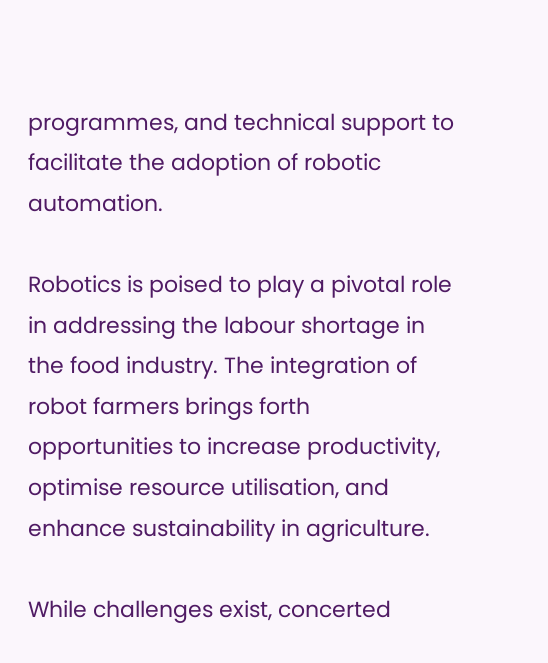programmes, and technical support to facilitate the adoption of robotic automation.

Robotics is poised to play a pivotal role in addressing the labour shortage in the food industry. The integration of robot farmers brings forth opportunities to increase productivity, optimise resource utilisation, and enhance sustainability in agriculture.

While challenges exist, concerted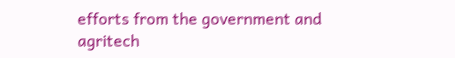efforts from the government and agritech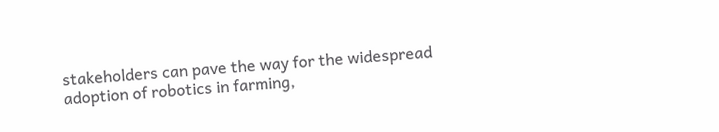stakeholders can pave the way for the widespread adoption of robotics in farming,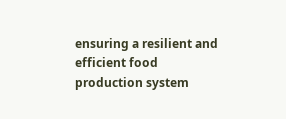ensuring a resilient and efficient food production system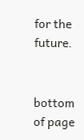for the future.


bottom of page